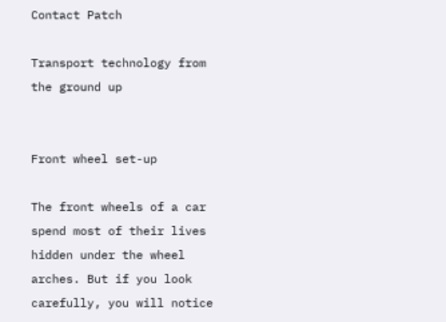Contact Patch

Transport technology from the ground up


Front wheel set-up

The front wheels of a car spend most of their lives hidden under the wheel arches. But if you look carefully, you will notice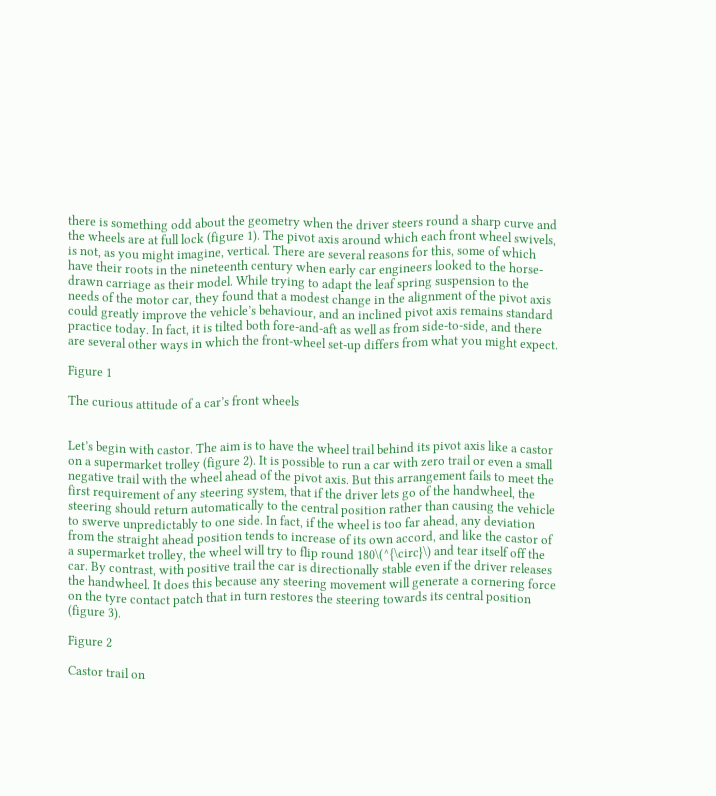there is something odd about the geometry when the driver steers round a sharp curve and the wheels are at full lock (figure 1). The pivot axis around which each front wheel swivels, is not, as you might imagine, vertical. There are several reasons for this, some of which have their roots in the nineteenth century when early car engineers looked to the horse-drawn carriage as their model. While trying to adapt the leaf spring suspension to the needs of the motor car, they found that a modest change in the alignment of the pivot axis could greatly improve the vehicle’s behaviour, and an inclined pivot axis remains standard practice today. In fact, it is tilted both fore-and-aft as well as from side-to-side, and there are several other ways in which the front-wheel set-up differs from what you might expect.

Figure 1

The curious attitude of a car’s front wheels


Let’s begin with castor. The aim is to have the wheel trail behind its pivot axis like a castor on a supermarket trolley (figure 2). It is possible to run a car with zero trail or even a small negative trail with the wheel ahead of the pivot axis. But this arrangement fails to meet the first requirement of any steering system, that if the driver lets go of the handwheel, the steering should return automatically to the central position rather than causing the vehicle to swerve unpredictably to one side. In fact, if the wheel is too far ahead, any deviation from the straight ahead position tends to increase of its own accord, and like the castor of a supermarket trolley, the wheel will try to flip round 180\(^{\circ}\) and tear itself off the car. By contrast, with positive trail the car is directionally stable even if the driver releases the handwheel. It does this because any steering movement will generate a cornering force on the tyre contact patch that in turn restores the steering towards its central position (figure 3).

Figure 2

Castor trail on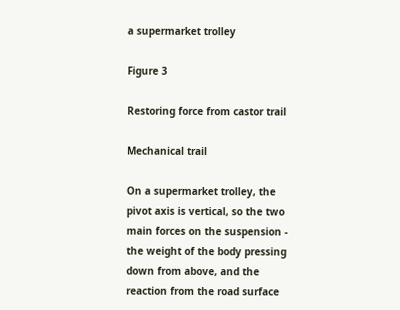a supermarket trolley

Figure 3

Restoring force from castor trail

Mechanical trail

On a supermarket trolley, the pivot axis is vertical, so the two main forces on the suspension - the weight of the body pressing down from above, and the reaction from the road surface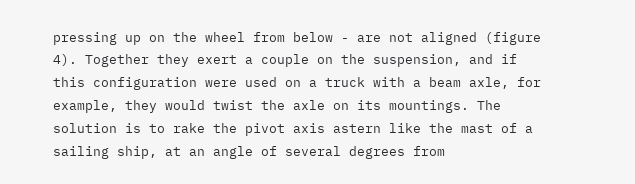pressing up on the wheel from below - are not aligned (figure 4). Together they exert a couple on the suspension, and if this configuration were used on a truck with a beam axle, for example, they would twist the axle on its mountings. The solution is to rake the pivot axis astern like the mast of a sailing ship, at an angle of several degrees from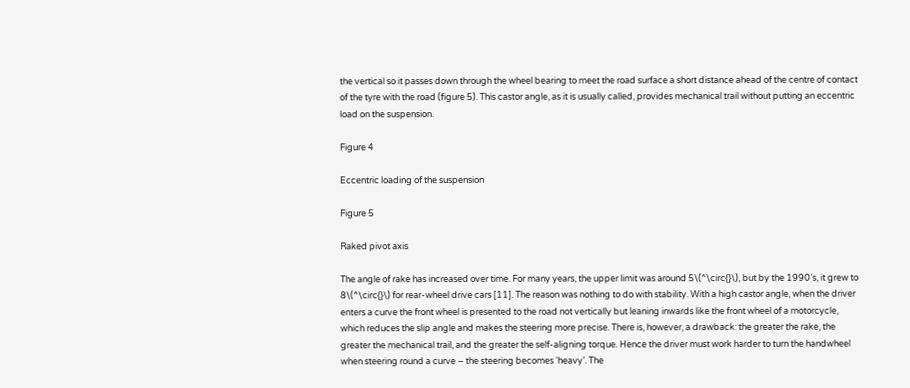the vertical so it passes down through the wheel bearing to meet the road surface a short distance ahead of the centre of contact of the tyre with the road (figure 5). This castor angle, as it is usually called, provides mechanical trail without putting an eccentric load on the suspension.

Figure 4

Eccentric loading of the suspension

Figure 5

Raked pivot axis

The angle of rake has increased over time. For many years, the upper limit was around 5\(^\circ{}\), but by the 1990’s, it grew to 8\(^\circ{}\) for rear-wheel drive cars [11]. The reason was nothing to do with stability. With a high castor angle, when the driver enters a curve the front wheel is presented to the road not vertically but leaning inwards like the front wheel of a motorcycle, which reduces the slip angle and makes the steering more precise. There is, however, a drawback: the greater the rake, the greater the mechanical trail, and the greater the self-aligning torque. Hence the driver must work harder to turn the handwheel when steering round a curve – the steering becomes ‘heavy’. The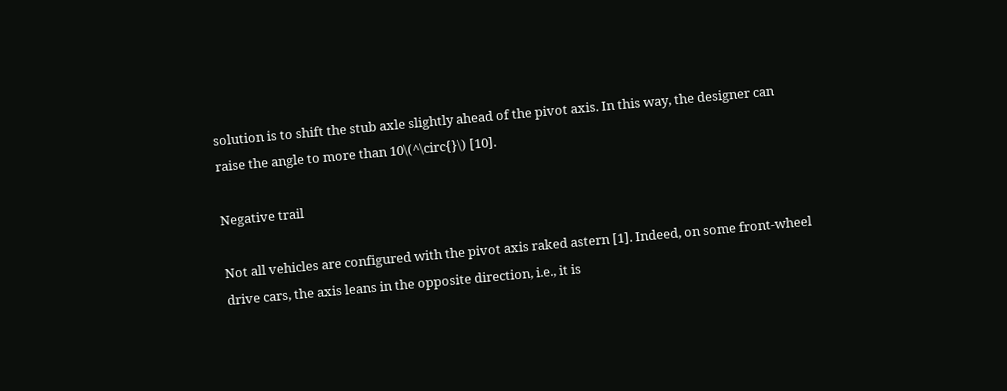solution is to shift the stub axle slightly ahead of the pivot axis. In this way, the designer can raise the angle to more than 10\(^\circ{}\) [10].

Negative trail

Not all vehicles are configured with the pivot axis raked astern [1]. Indeed, on some front-wheel drive cars, the axis leans in the opposite direction, i.e., it is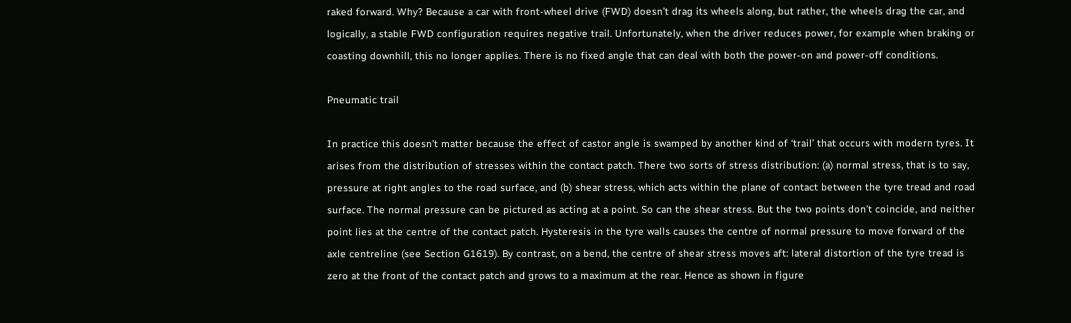raked forward. Why? Because a car with front-wheel drive (FWD) doesn’t drag its wheels along, but rather, the wheels drag the car, and logically, a stable FWD configuration requires negative trail. Unfortunately, when the driver reduces power, for example when braking or coasting downhill, this no longer applies. There is no fixed angle that can deal with both the power-on and power-off conditions.

Pneumatic trail

In practice this doesn’t matter because the effect of castor angle is swamped by another kind of ‘trail’ that occurs with modern tyres. It arises from the distribution of stresses within the contact patch. There two sorts of stress distribution: (a) normal stress, that is to say, pressure at right angles to the road surface, and (b) shear stress, which acts within the plane of contact between the tyre tread and road surface. The normal pressure can be pictured as acting at a point. So can the shear stress. But the two points don’t coincide, and neither point lies at the centre of the contact patch. Hysteresis in the tyre walls causes the centre of normal pressure to move forward of the axle centreline (see Section G1619). By contrast, on a bend, the centre of shear stress moves aft: lateral distortion of the tyre tread is zero at the front of the contact patch and grows to a maximum at the rear. Hence as shown in figure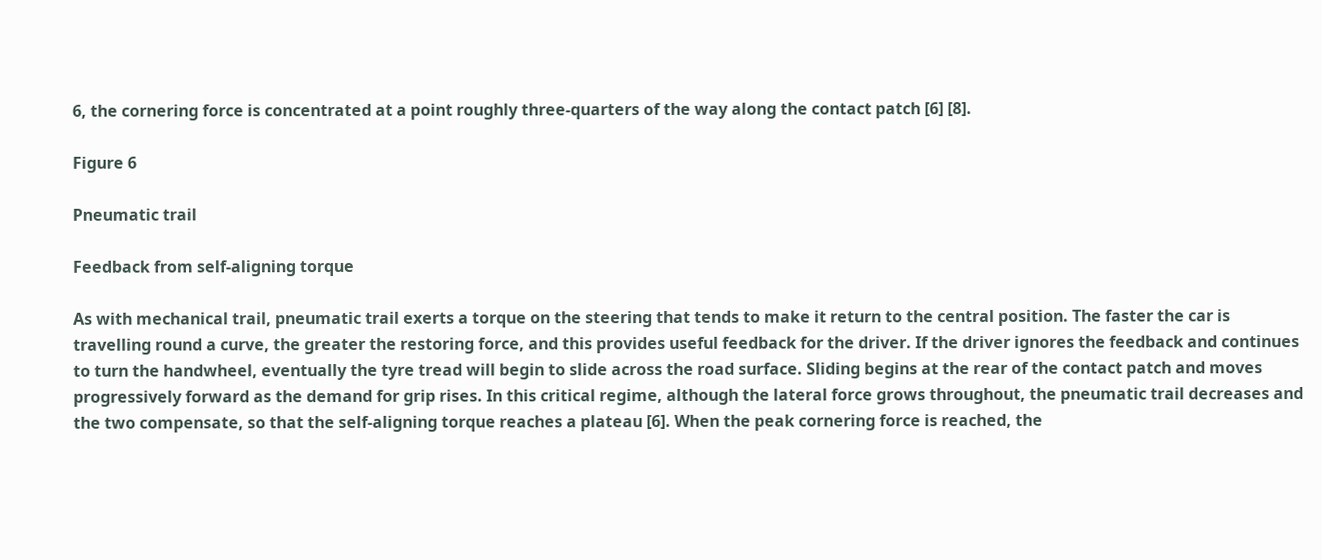6, the cornering force is concentrated at a point roughly three-quarters of the way along the contact patch [6] [8].

Figure 6

Pneumatic trail

Feedback from self-aligning torque

As with mechanical trail, pneumatic trail exerts a torque on the steering that tends to make it return to the central position. The faster the car is travelling round a curve, the greater the restoring force, and this provides useful feedback for the driver. If the driver ignores the feedback and continues to turn the handwheel, eventually the tyre tread will begin to slide across the road surface. Sliding begins at the rear of the contact patch and moves progressively forward as the demand for grip rises. In this critical regime, although the lateral force grows throughout, the pneumatic trail decreases and the two compensate, so that the self-aligning torque reaches a plateau [6]. When the peak cornering force is reached, the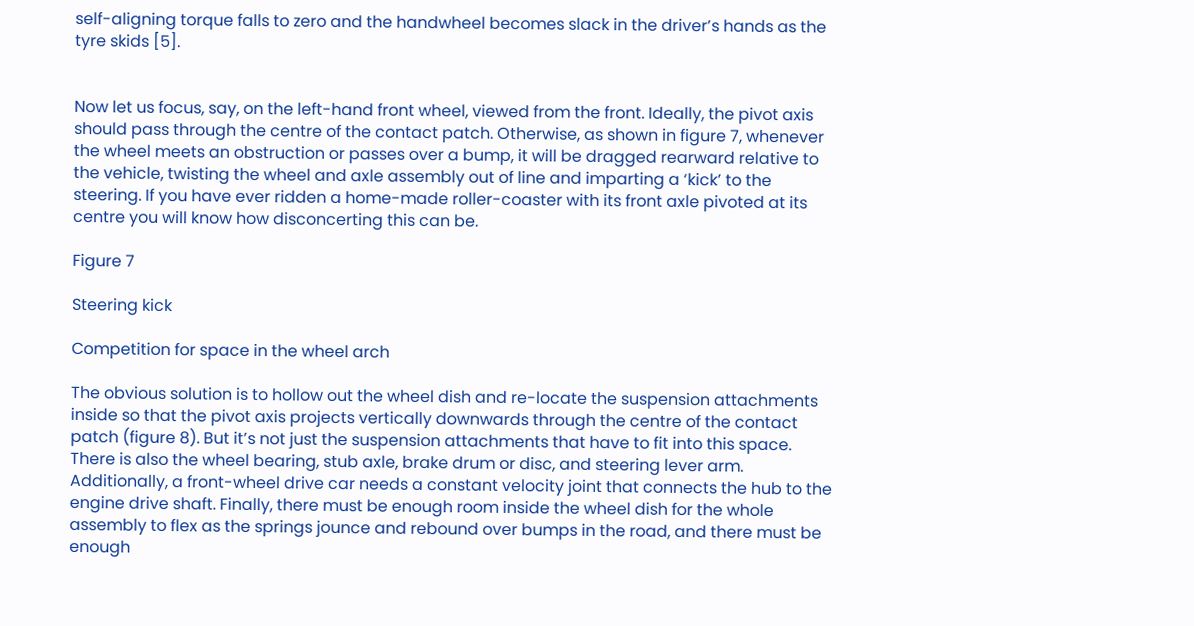self-aligning torque falls to zero and the handwheel becomes slack in the driver’s hands as the tyre skids [5].


Now let us focus, say, on the left-hand front wheel, viewed from the front. Ideally, the pivot axis should pass through the centre of the contact patch. Otherwise, as shown in figure 7, whenever the wheel meets an obstruction or passes over a bump, it will be dragged rearward relative to the vehicle, twisting the wheel and axle assembly out of line and imparting a ‘kick’ to the steering. If you have ever ridden a home-made roller-coaster with its front axle pivoted at its centre you will know how disconcerting this can be.

Figure 7

Steering kick

Competition for space in the wheel arch

The obvious solution is to hollow out the wheel dish and re-locate the suspension attachments inside so that the pivot axis projects vertically downwards through the centre of the contact patch (figure 8). But it’s not just the suspension attachments that have to fit into this space. There is also the wheel bearing, stub axle, brake drum or disc, and steering lever arm. Additionally, a front-wheel drive car needs a constant velocity joint that connects the hub to the engine drive shaft. Finally, there must be enough room inside the wheel dish for the whole assembly to flex as the springs jounce and rebound over bumps in the road, and there must be enough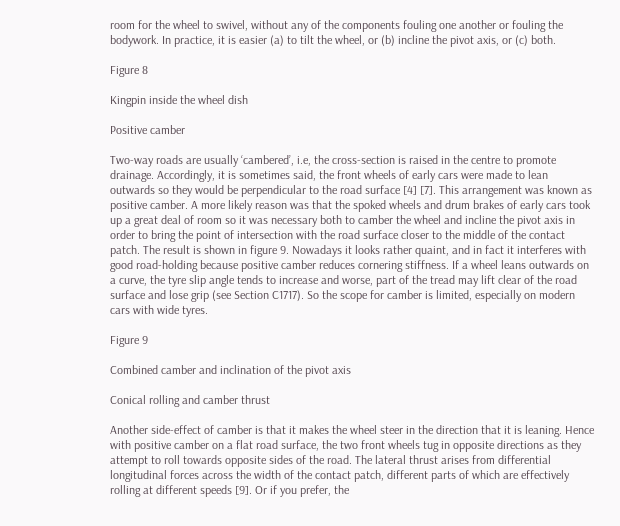room for the wheel to swivel, without any of the components fouling one another or fouling the bodywork. In practice, it is easier (a) to tilt the wheel, or (b) incline the pivot axis, or (c) both.

Figure 8

Kingpin inside the wheel dish

Positive camber

Two-way roads are usually ‘cambered’, i.e, the cross-section is raised in the centre to promote drainage. Accordingly, it is sometimes said, the front wheels of early cars were made to lean outwards so they would be perpendicular to the road surface [4] [7]. This arrangement was known as positive camber. A more likely reason was that the spoked wheels and drum brakes of early cars took up a great deal of room so it was necessary both to camber the wheel and incline the pivot axis in order to bring the point of intersection with the road surface closer to the middle of the contact patch. The result is shown in figure 9. Nowadays it looks rather quaint, and in fact it interferes with good road-holding because positive camber reduces cornering stiffness. If a wheel leans outwards on a curve, the tyre slip angle tends to increase and worse, part of the tread may lift clear of the road surface and lose grip (see Section C1717). So the scope for camber is limited, especially on modern cars with wide tyres.

Figure 9

Combined camber and inclination of the pivot axis

Conical rolling and camber thrust

Another side-effect of camber is that it makes the wheel steer in the direction that it is leaning. Hence with positive camber on a flat road surface, the two front wheels tug in opposite directions as they attempt to roll towards opposite sides of the road. The lateral thrust arises from differential longitudinal forces across the width of the contact patch, different parts of which are effectively rolling at different speeds [9]. Or if you prefer, the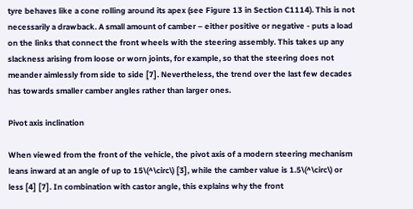tyre behaves like a cone rolling around its apex (see Figure 13 in Section C1114). This is not necessarily a drawback. A small amount of camber – either positive or negative - puts a load on the links that connect the front wheels with the steering assembly. This takes up any slackness arising from loose or worn joints, for example, so that the steering does not meander aimlessly from side to side [7]. Nevertheless, the trend over the last few decades has towards smaller camber angles rather than larger ones.

Pivot axis inclination

When viewed from the front of the vehicle, the pivot axis of a modern steering mechanism leans inward at an angle of up to 15\(^\circ\) [3], while the camber value is 1.5\(^\circ\) or less [4] [7]. In combination with castor angle, this explains why the front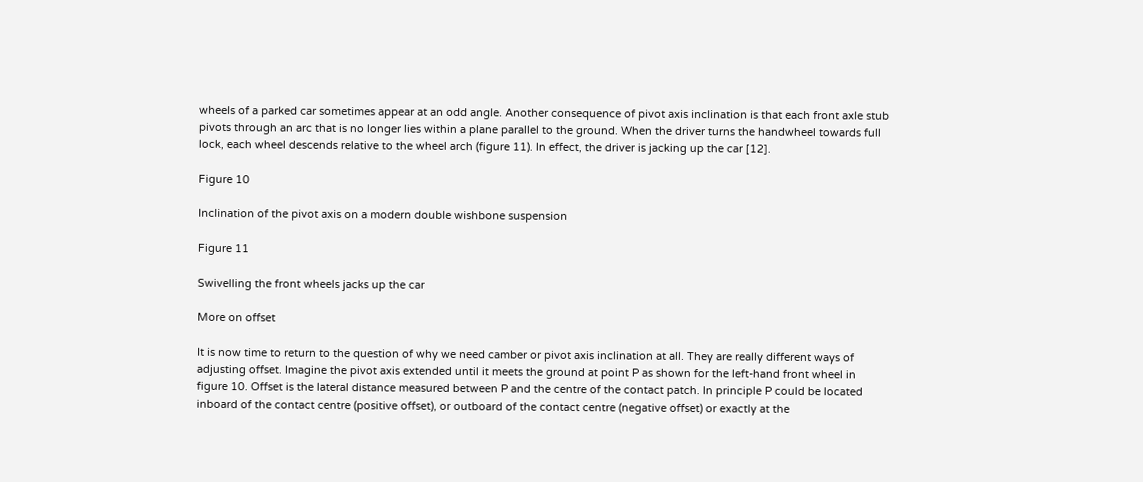wheels of a parked car sometimes appear at an odd angle. Another consequence of pivot axis inclination is that each front axle stub pivots through an arc that is no longer lies within a plane parallel to the ground. When the driver turns the handwheel towards full lock, each wheel descends relative to the wheel arch (figure 11). In effect, the driver is jacking up the car [12].

Figure 10

Inclination of the pivot axis on a modern double wishbone suspension

Figure 11

Swivelling the front wheels jacks up the car

More on offset

It is now time to return to the question of why we need camber or pivot axis inclination at all. They are really different ways of adjusting offset. Imagine the pivot axis extended until it meets the ground at point P as shown for the left-hand front wheel in figure 10. Offset is the lateral distance measured between P and the centre of the contact patch. In principle P could be located inboard of the contact centre (positive offset), or outboard of the contact centre (negative offset) or exactly at the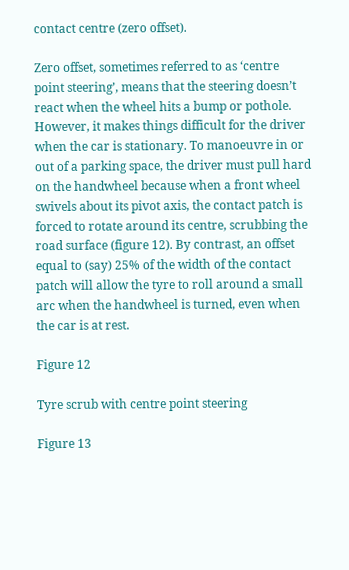contact centre (zero offset).

Zero offset, sometimes referred to as ‘centre point steering’, means that the steering doesn’t react when the wheel hits a bump or pothole. However, it makes things difficult for the driver when the car is stationary. To manoeuvre in or out of a parking space, the driver must pull hard on the handwheel because when a front wheel swivels about its pivot axis, the contact patch is forced to rotate around its centre, scrubbing the road surface (figure 12). By contrast, an offset equal to (say) 25% of the width of the contact patch will allow the tyre to roll around a small arc when the handwheel is turned, even when the car is at rest.

Figure 12

Tyre scrub with centre point steering

Figure 13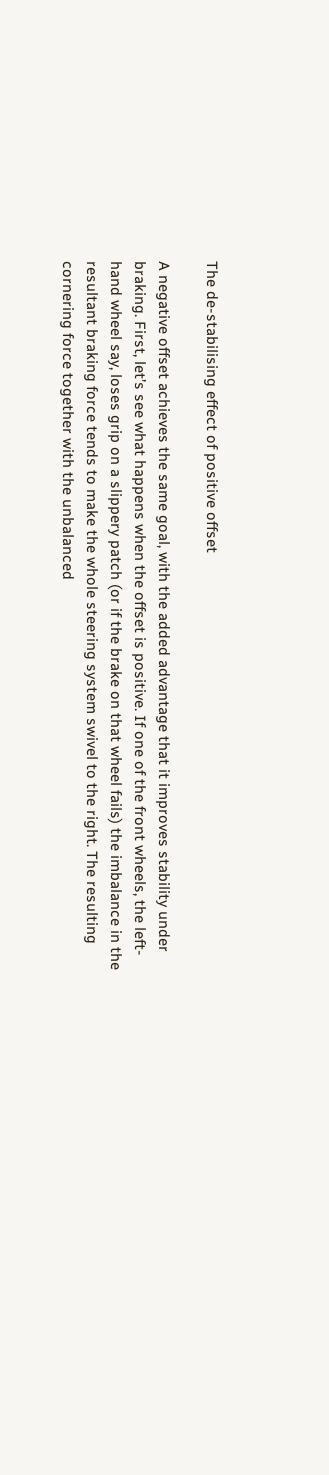The de-stabilising effect of positive offset

A negative offset achieves the same goal, with the added advantage that it improves stability under braking. First, let’s see what happens when the offset is positive. If one of the front wheels, the left-hand wheel say, loses grip on a slippery patch (or if the brake on that wheel fails) the imbalance in the resultant braking force tends to make the whole steering system swivel to the right. The resulting cornering force together with the unbalanced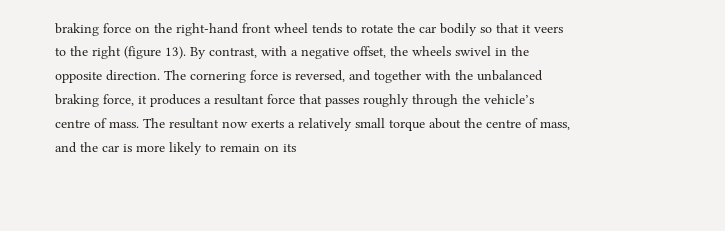braking force on the right-hand front wheel tends to rotate the car bodily so that it veers to the right (figure 13). By contrast, with a negative offset, the wheels swivel in the opposite direction. The cornering force is reversed, and together with the unbalanced braking force, it produces a resultant force that passes roughly through the vehicle’s centre of mass. The resultant now exerts a relatively small torque about the centre of mass, and the car is more likely to remain on its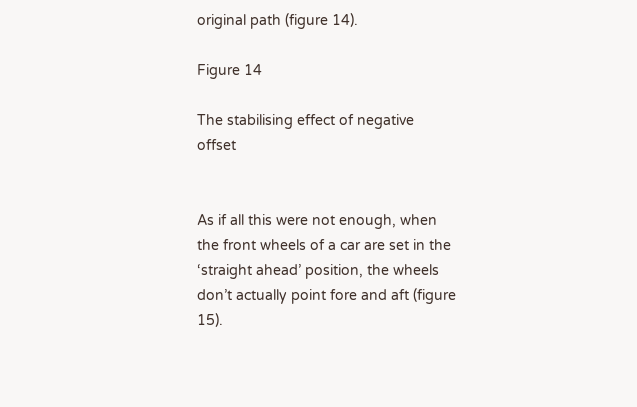original path (figure 14).

Figure 14

The stabilising effect of negative offset


As if all this were not enough, when the front wheels of a car are set in the ‘straight ahead’ position, the wheels don’t actually point fore and aft (figure 15).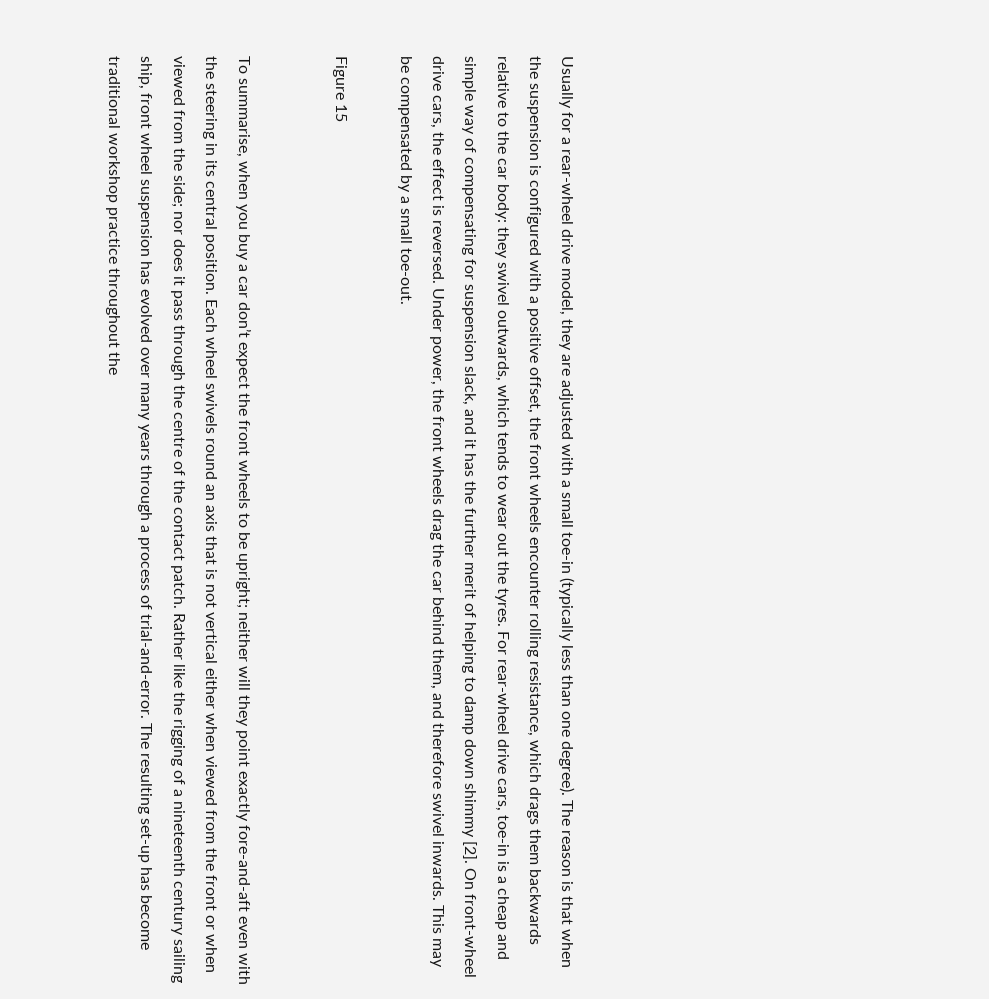Usually for a rear-wheel drive model, they are adjusted with a small toe-in (typically less than one degree). The reason is that when the suspension is configured with a positive offset, the front wheels encounter rolling resistance, which drags them backwards relative to the car body: they swivel outwards, which tends to wear out the tyres. For rear-wheel drive cars, toe-in is a cheap and simple way of compensating for suspension slack, and it has the further merit of helping to damp down shimmy [2]. On front-wheel drive cars, the effect is reversed. Under power, the front wheels drag the car behind them, and therefore swivel inwards. This may be compensated by a small toe-out.

Figure 15


To summarise, when you buy a car don’t expect the front wheels to be upright; neither will they point exactly fore-and-aft even with the steering in its central position. Each wheel swivels round an axis that is not vertical either when viewed from the front or when viewed from the side; nor does it pass through the centre of the contact patch. Rather like the rigging of a nineteenth century sailing ship, front wheel suspension has evolved over many years through a process of trial-and-error. The resulting set-up has become traditional workshop practice throughout the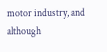motor industry, and although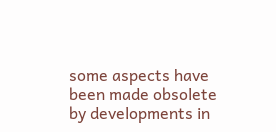some aspects have been made obsolete by developments in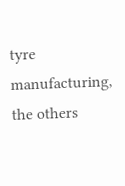tyre manufacturing, the others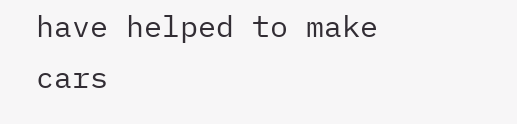have helped to make cars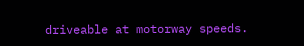driveable at motorway speeds.